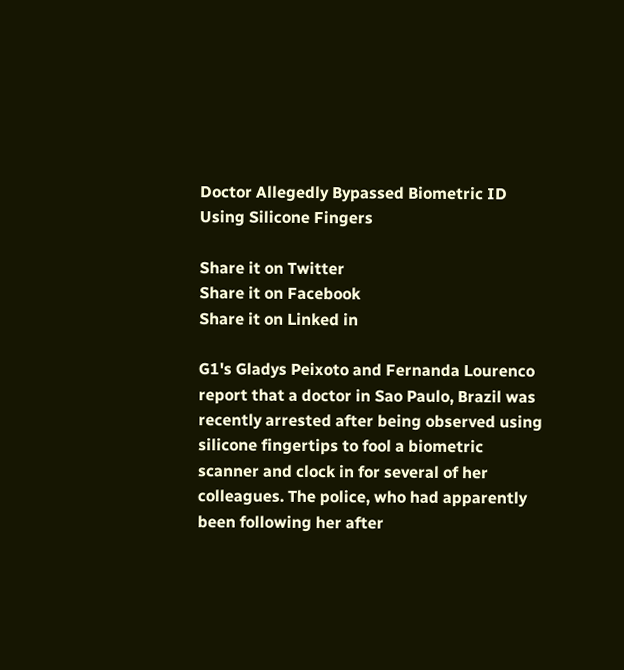Doctor Allegedly Bypassed Biometric ID Using Silicone Fingers

Share it on Twitter
Share it on Facebook
Share it on Linked in

G1's Gladys Peixoto and Fernanda Lourenco report that a doctor in Sao Paulo, Brazil was recently arrested after being observed using silicone fingertips to fool a biometric scanner and clock in for several of her colleagues. The police, who had apparently been following her after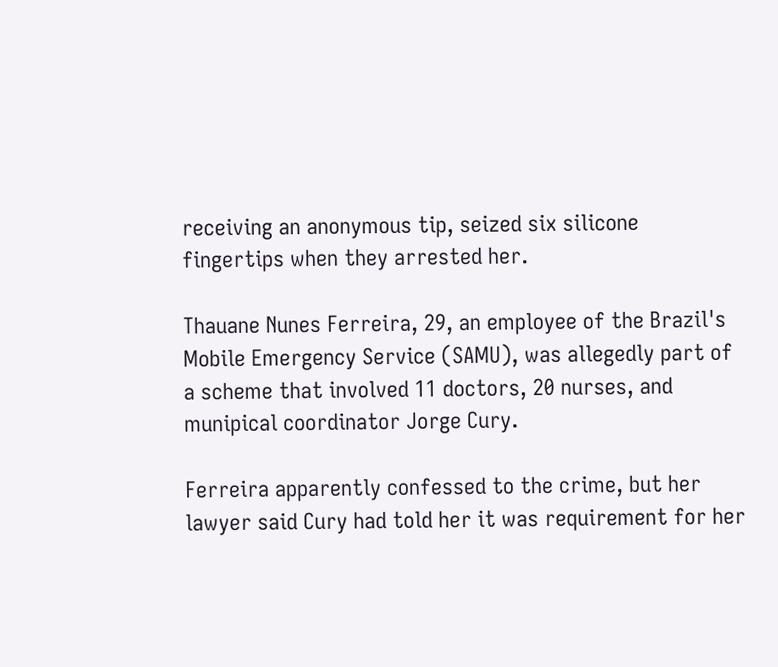receiving an anonymous tip, seized six silicone fingertips when they arrested her.

Thauane Nunes Ferreira, 29, an employee of the Brazil's Mobile Emergency Service (SAMU), was allegedly part of a scheme that involved 11 doctors, 20 nurses, and munipical coordinator Jorge Cury.

Ferreira apparently confessed to the crime, but her lawyer said Cury had told her it was requirement for her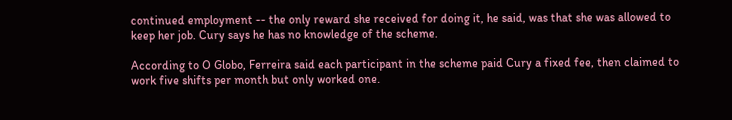continued employment -- the only reward she received for doing it, he said, was that she was allowed to keep her job. Cury says he has no knowledge of the scheme.

According to O Globo, Ferreira said each participant in the scheme paid Cury a fixed fee, then claimed to work five shifts per month but only worked one.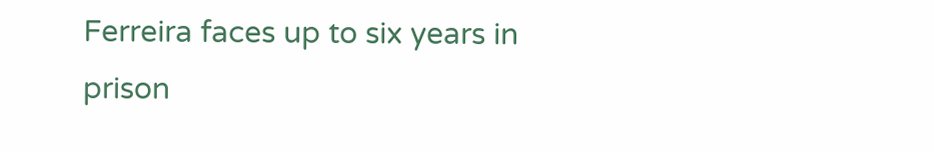Ferreira faces up to six years in prison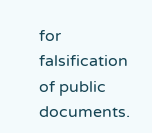for falsification of public documents.